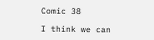Comic 38

I think we can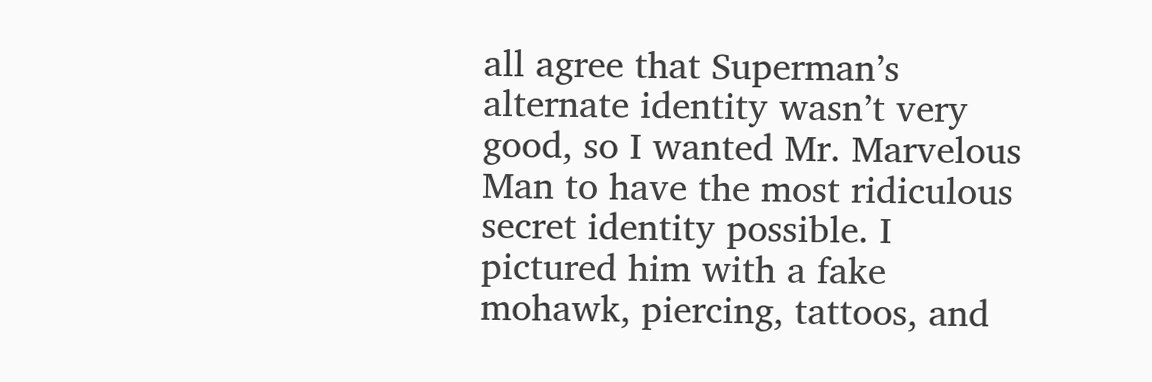all agree that Superman’s alternate identity wasn’t very good, so I wanted Mr. Marvelous Man to have the most ridiculous secret identity possible. I pictured him with a fake mohawk, piercing, tattoos, and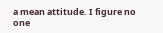a mean attitude. I figure no one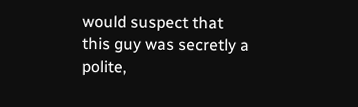would suspect that this guy was secretly a polite,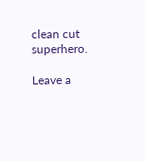clean cut superhero.

Leave a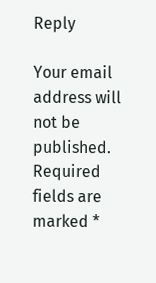Reply

Your email address will not be published. Required fields are marked *